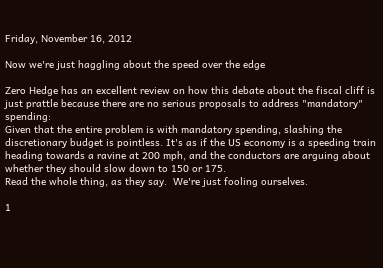Friday, November 16, 2012

Now we're just haggling about the speed over the edge

Zero Hedge has an excellent review on how this debate about the fiscal cliff is just prattle because there are no serious proposals to address "mandatory" spending:
Given that the entire problem is with mandatory spending, slashing the discretionary budget is pointless. It's as if the US economy is a speeding train heading towards a ravine at 200 mph, and the conductors are arguing about whether they should slow down to 150 or 175.
Read the whole thing, as they say.  We're just fooling ourselves.

1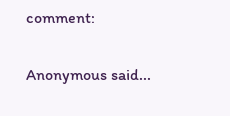comment:

Anonymous said...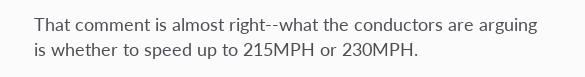That comment is almost right--what the conductors are arguing is whether to speed up to 215MPH or 230MPH.